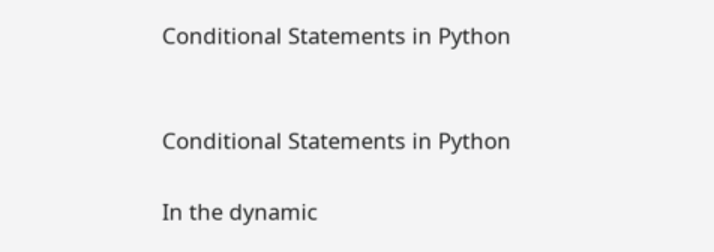Conditional Statements in Python


Conditional Statements in Python

In the dynamic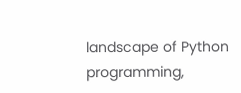landscape of Python programming,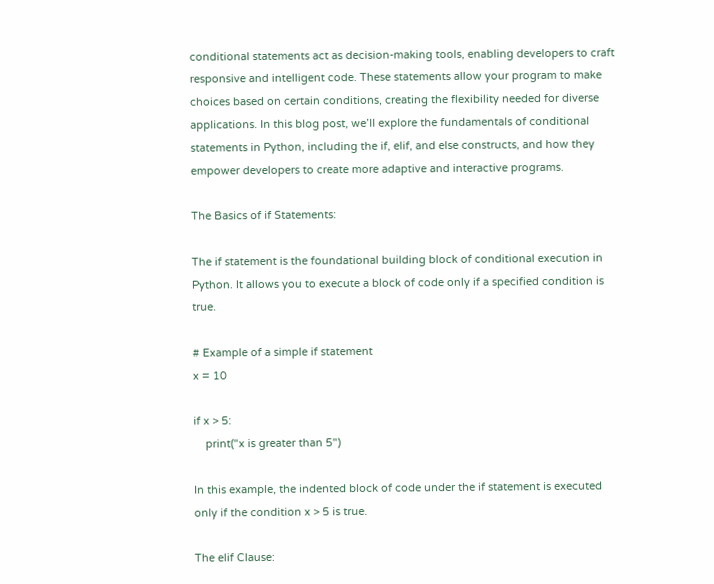conditional statements act as decision-making tools, enabling developers to craft responsive and intelligent code. These statements allow your program to make choices based on certain conditions, creating the flexibility needed for diverse applications. In this blog post, we’ll explore the fundamentals of conditional statements in Python, including the if, elif, and else constructs, and how they empower developers to create more adaptive and interactive programs.

The Basics of if Statements:

The if statement is the foundational building block of conditional execution in Python. It allows you to execute a block of code only if a specified condition is true.

# Example of a simple if statement
x = 10

if x > 5:
    print("x is greater than 5")

In this example, the indented block of code under the if statement is executed only if the condition x > 5 is true.

The elif Clause: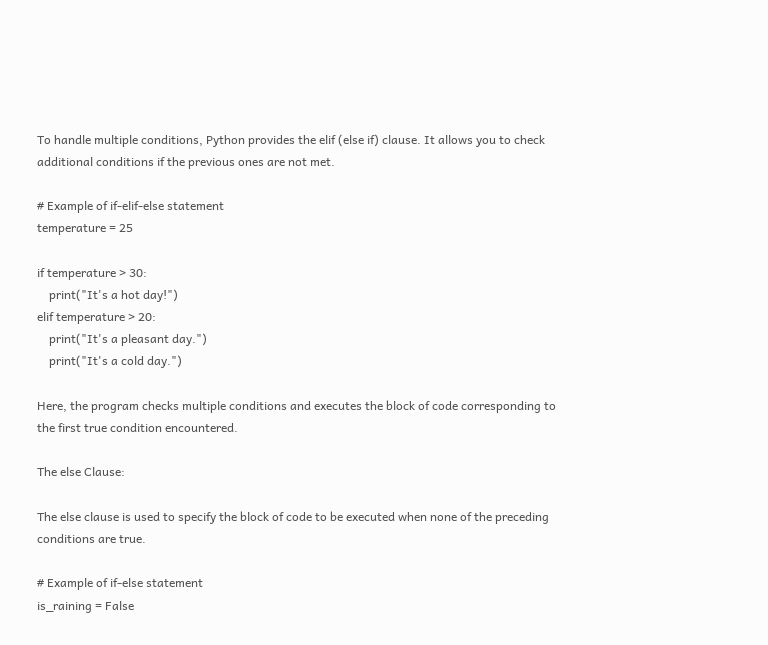To handle multiple conditions, Python provides the elif (else if) clause. It allows you to check additional conditions if the previous ones are not met.

# Example of if-elif-else statement
temperature = 25

if temperature > 30:
    print("It's a hot day!")
elif temperature > 20:
    print("It's a pleasant day.")
    print("It's a cold day.")

Here, the program checks multiple conditions and executes the block of code corresponding to the first true condition encountered.

The else Clause:

The else clause is used to specify the block of code to be executed when none of the preceding conditions are true.

# Example of if-else statement
is_raining = False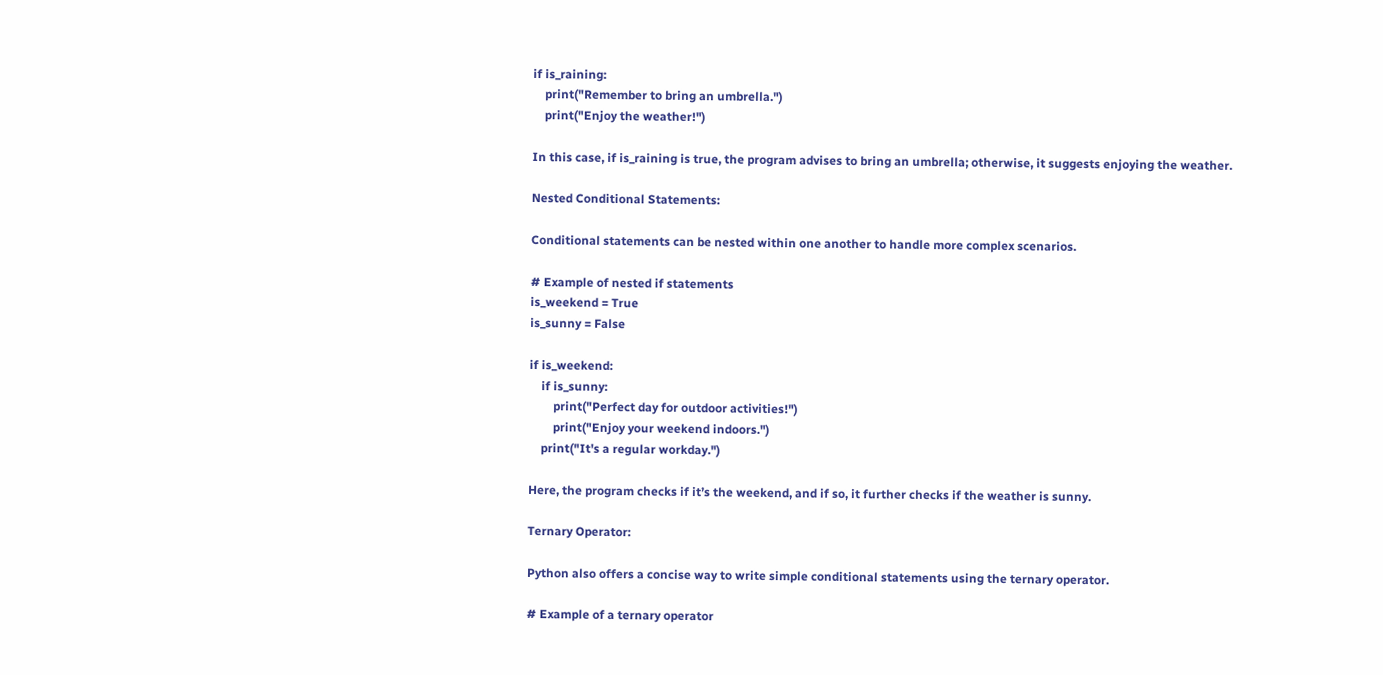if is_raining:
    print("Remember to bring an umbrella.")
    print("Enjoy the weather!")

In this case, if is_raining is true, the program advises to bring an umbrella; otherwise, it suggests enjoying the weather.

Nested Conditional Statements:

Conditional statements can be nested within one another to handle more complex scenarios.

# Example of nested if statements
is_weekend = True
is_sunny = False

if is_weekend:
    if is_sunny:
        print("Perfect day for outdoor activities!")
        print("Enjoy your weekend indoors.")
    print("It's a regular workday.")

Here, the program checks if it’s the weekend, and if so, it further checks if the weather is sunny.

Ternary Operator:

Python also offers a concise way to write simple conditional statements using the ternary operator.

# Example of a ternary operator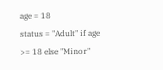age = 18
status = "Adult" if age >= 18 else "Minor"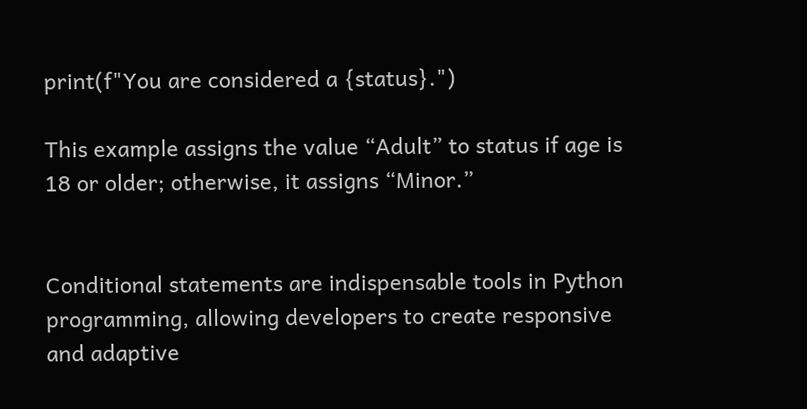print(f"You are considered a {status}.")

This example assigns the value “Adult” to status if age is 18 or older; otherwise, it assigns “Minor.”


Conditional statements are indispensable tools in Python programming, allowing developers to create responsive and adaptive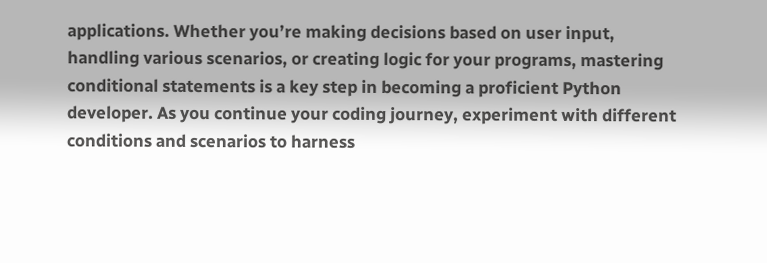applications. Whether you’re making decisions based on user input, handling various scenarios, or creating logic for your programs, mastering conditional statements is a key step in becoming a proficient Python developer. As you continue your coding journey, experiment with different conditions and scenarios to harness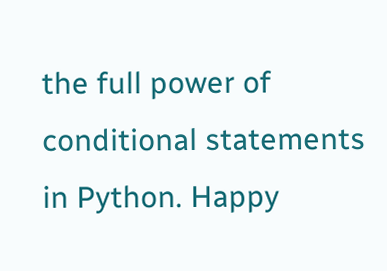the full power of conditional statements in Python. Happy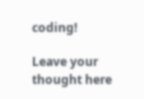coding!

Leave your thought here